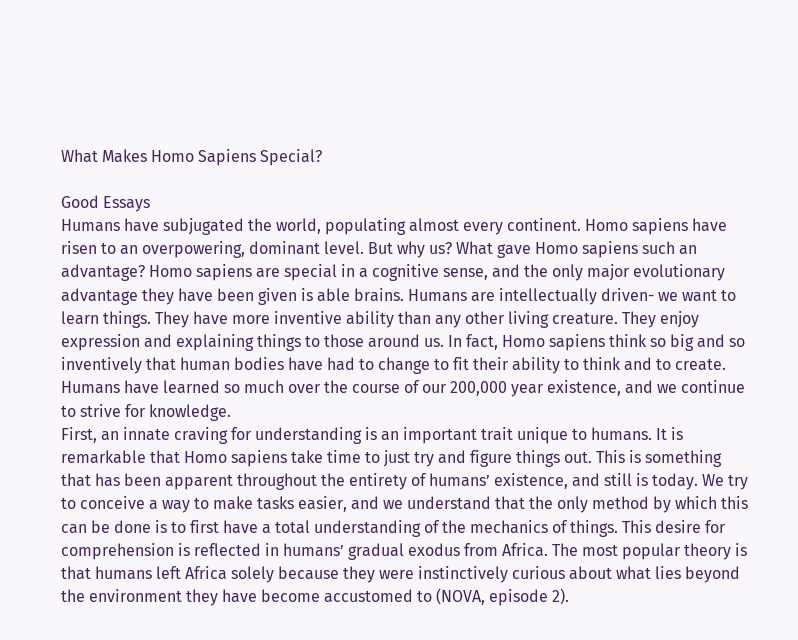What Makes Homo Sapiens Special?

Good Essays
Humans have subjugated the world, populating almost every continent. Homo sapiens have risen to an overpowering, dominant level. But why us? What gave Homo sapiens such an advantage? Homo sapiens are special in a cognitive sense, and the only major evolutionary advantage they have been given is able brains. Humans are intellectually driven- we want to learn things. They have more inventive ability than any other living creature. They enjoy expression and explaining things to those around us. In fact, Homo sapiens think so big and so inventively that human bodies have had to change to fit their ability to think and to create. Humans have learned so much over the course of our 200,000 year existence, and we continue to strive for knowledge.
First, an innate craving for understanding is an important trait unique to humans. It is remarkable that Homo sapiens take time to just try and figure things out. This is something that has been apparent throughout the entirety of humans’ existence, and still is today. We try to conceive a way to make tasks easier, and we understand that the only method by which this can be done is to first have a total understanding of the mechanics of things. This desire for comprehension is reflected in humans’ gradual exodus from Africa. The most popular theory is that humans left Africa solely because they were instinctively curious about what lies beyond the environment they have become accustomed to (NOVA, episode 2).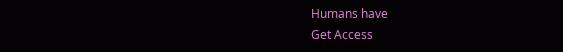Humans have
Get Access